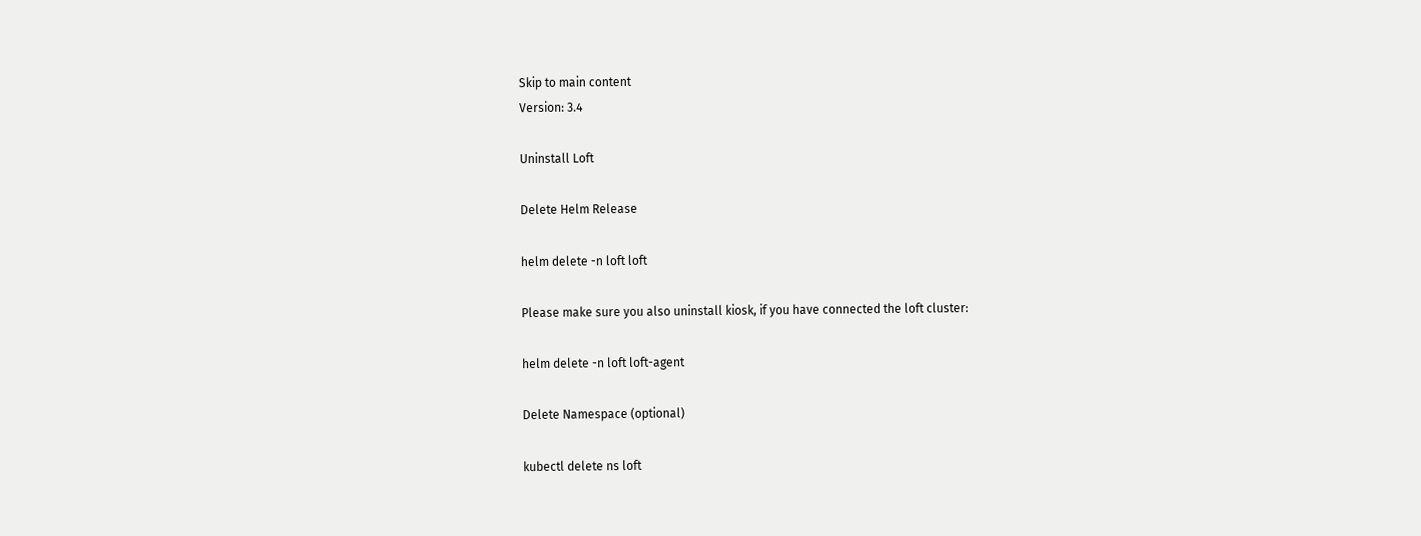Skip to main content
Version: 3.4

Uninstall Loft

Delete Helm Release

helm delete -n loft loft

Please make sure you also uninstall kiosk, if you have connected the loft cluster:

helm delete -n loft loft-agent

Delete Namespace (optional)

kubectl delete ns loft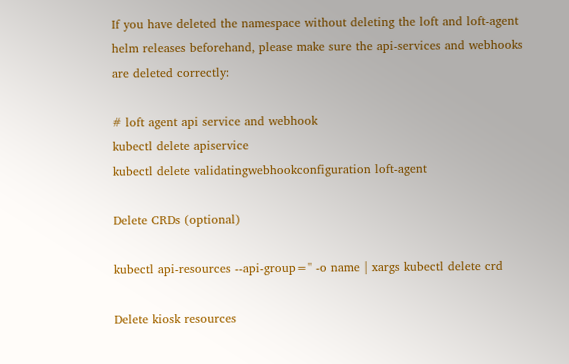If you have deleted the namespace without deleting the loft and loft-agent helm releases beforehand, please make sure the api-services and webhooks are deleted correctly:

# loft agent api service and webhook
kubectl delete apiservice
kubectl delete validatingwebhookconfiguration loft-agent

Delete CRDs (optional)

kubectl api-resources --api-group='' -o name | xargs kubectl delete crd

Delete kiosk resources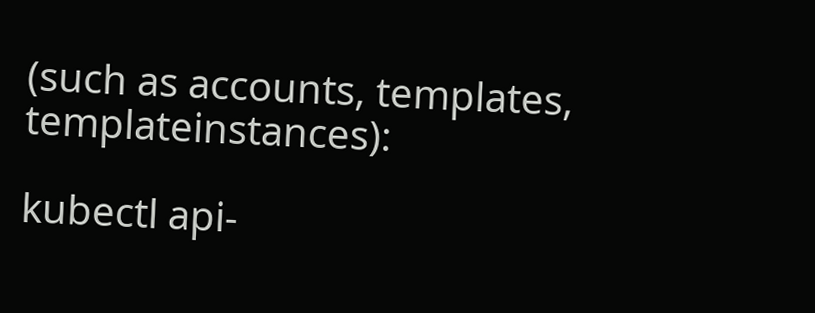(such as accounts, templates, templateinstances):

kubectl api-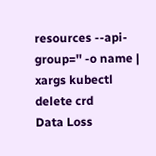resources --api-group='' -o name | xargs kubectl delete crd
Data Loss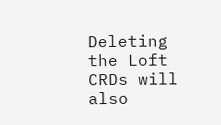Deleting the Loft CRDs will also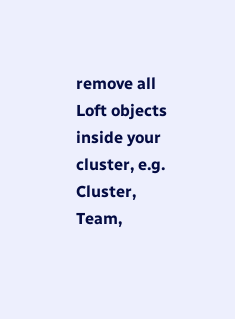remove all Loft objects inside your cluster, e.g. Cluster, Team,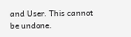and User. This cannot be undone.